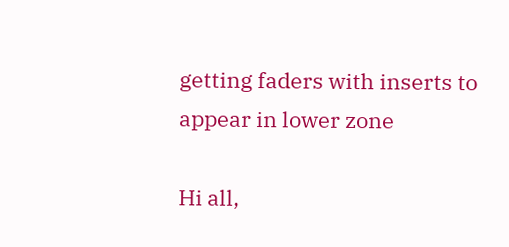getting faders with inserts to appear in lower zone

Hi all,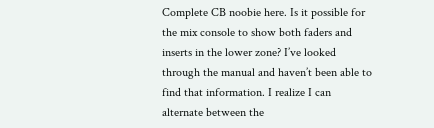Complete CB noobie here. Is it possible for the mix console to show both faders and inserts in the lower zone? I’ve looked through the manual and haven’t been able to find that information. I realize I can alternate between the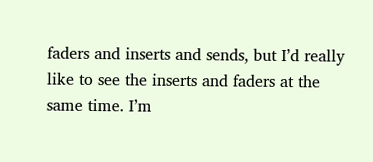faders and inserts and sends, but I’d really like to see the inserts and faders at the same time. I’m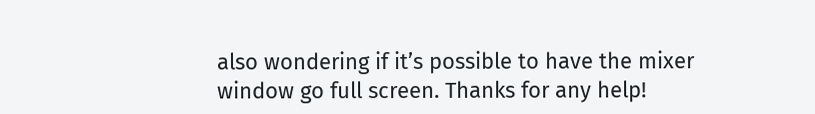also wondering if it’s possible to have the mixer window go full screen. Thanks for any help!